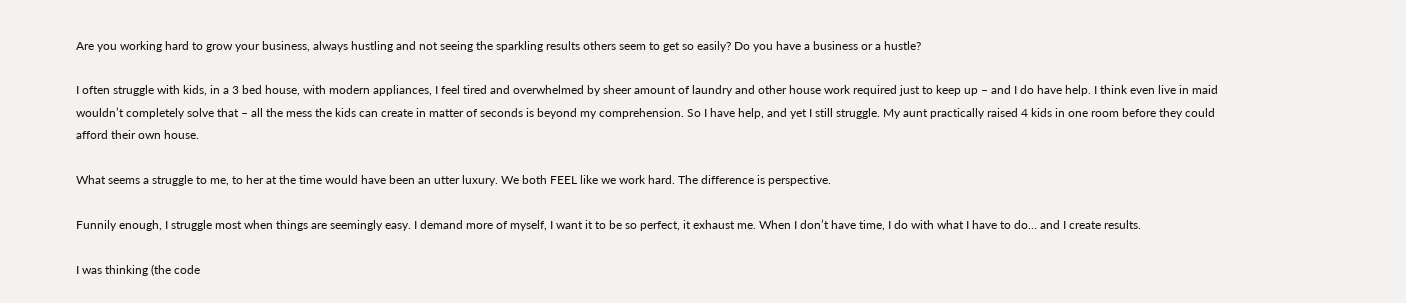Are you working hard to grow your business, always hustling and not seeing the sparkling results others seem to get so easily? Do you have a business or a hustle?

I often struggle with kids, in a 3 bed house, with modern appliances, I feel tired and overwhelmed by sheer amount of laundry and other house work required just to keep up – and I do have help. I think even live in maid wouldn’t completely solve that – all the mess the kids can create in matter of seconds is beyond my comprehension. So I have help, and yet I still struggle. My aunt practically raised 4 kids in one room before they could afford their own house.

What seems a struggle to me, to her at the time would have been an utter luxury. We both FEEL like we work hard. The difference is perspective.

Funnily enough, I struggle most when things are seemingly easy. I demand more of myself, I want it to be so perfect, it exhaust me. When I don’t have time, I do with what I have to do… and I create results.

I was thinking (the code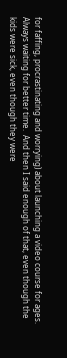for faffing, procrastinating and worrying) about launching a video course for ages. Always waiting for better time.  And then I said enough of that, even though the kids were sick, even though they were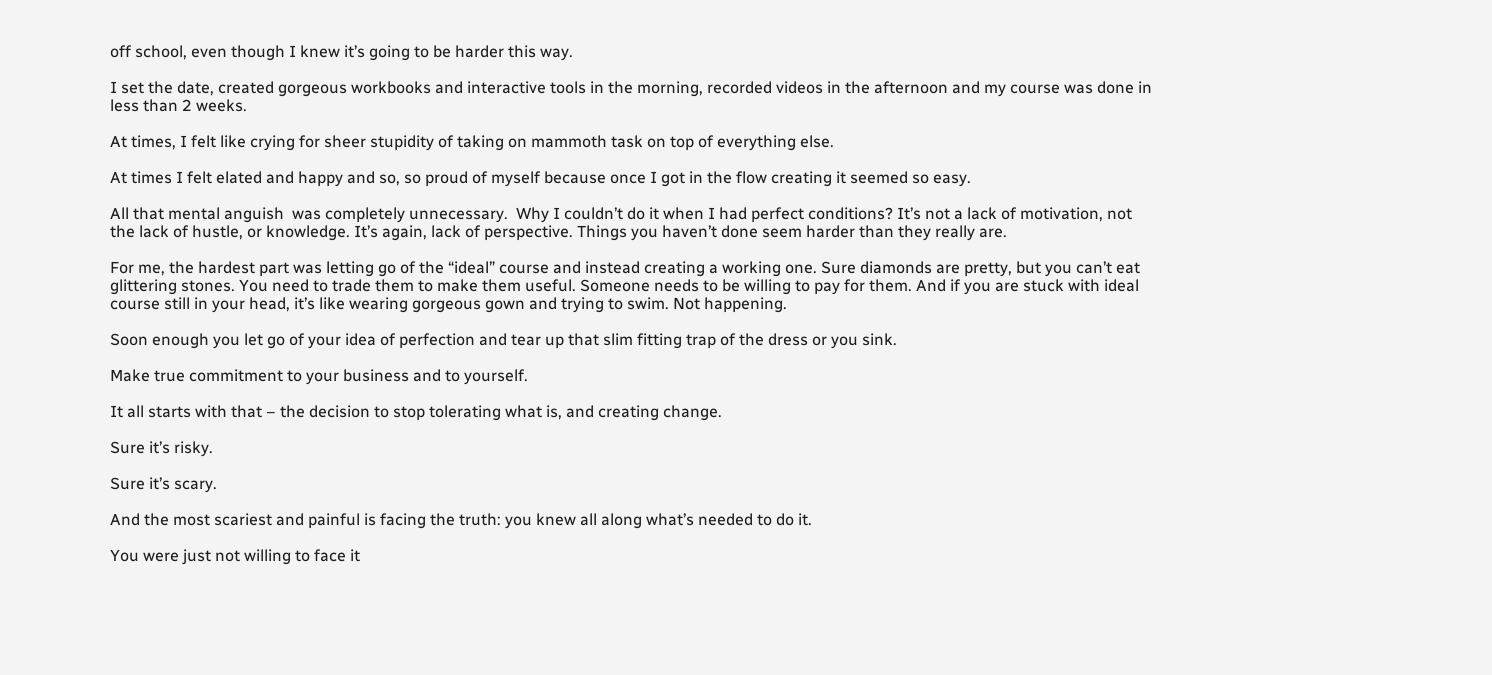off school, even though I knew it’s going to be harder this way.

I set the date, created gorgeous workbooks and interactive tools in the morning, recorded videos in the afternoon and my course was done in less than 2 weeks.

At times, I felt like crying for sheer stupidity of taking on mammoth task on top of everything else.

At times I felt elated and happy and so, so proud of myself because once I got in the flow creating it seemed so easy.

All that mental anguish  was completely unnecessary.  Why I couldn’t do it when I had perfect conditions? It’s not a lack of motivation, not the lack of hustle, or knowledge. It’s again, lack of perspective. Things you haven’t done seem harder than they really are.

For me, the hardest part was letting go of the “ideal” course and instead creating a working one. Sure diamonds are pretty, but you can’t eat glittering stones. You need to trade them to make them useful. Someone needs to be willing to pay for them. And if you are stuck with ideal course still in your head, it’s like wearing gorgeous gown and trying to swim. Not happening.

Soon enough you let go of your idea of perfection and tear up that slim fitting trap of the dress or you sink.

Make true commitment to your business and to yourself.

It all starts with that – the decision to stop tolerating what is, and creating change.

Sure it’s risky.

Sure it’s scary.

And the most scariest and painful is facing the truth: you knew all along what’s needed to do it.

You were just not willing to face it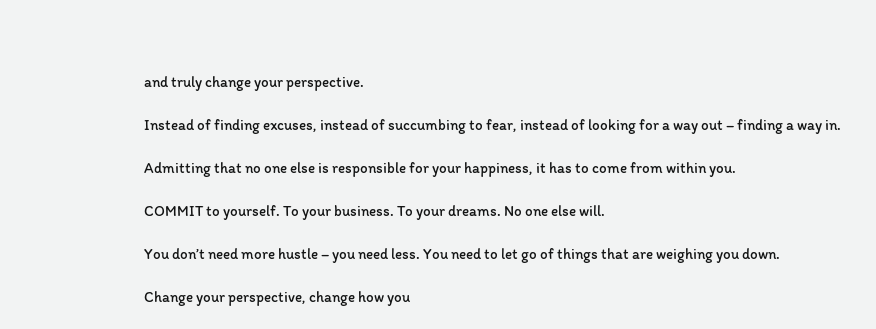and truly change your perspective.

Instead of finding excuses, instead of succumbing to fear, instead of looking for a way out – finding a way in.

Admitting that no one else is responsible for your happiness, it has to come from within you.

COMMIT to yourself. To your business. To your dreams. No one else will.

You don’t need more hustle – you need less. You need to let go of things that are weighing you down.

Change your perspective, change how you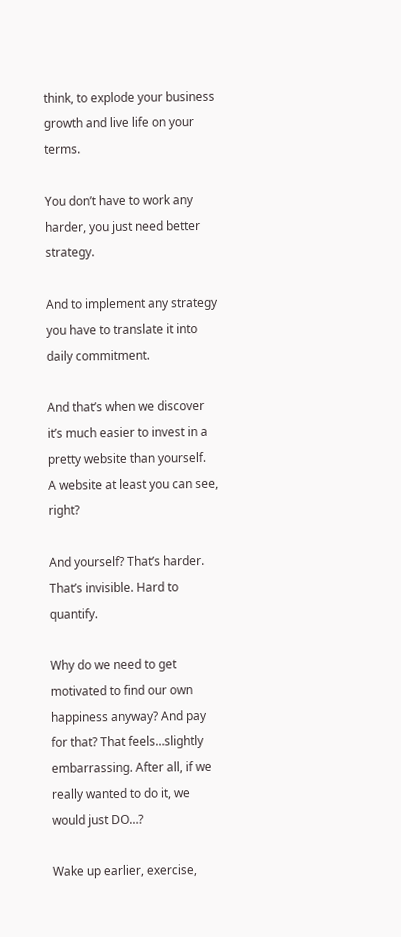think, to explode your business growth and live life on your terms.

You don’t have to work any harder, you just need better strategy.

And to implement any strategy you have to translate it into daily commitment.

And that’s when we discover it’s much easier to invest in a pretty website than yourself.
A website at least you can see, right?

And yourself? That’s harder. That’s invisible. Hard to quantify.

Why do we need to get motivated to find our own happiness anyway? And pay for that? That feels…slightly embarrassing. After all, if we really wanted to do it, we would just DO…?

Wake up earlier, exercise,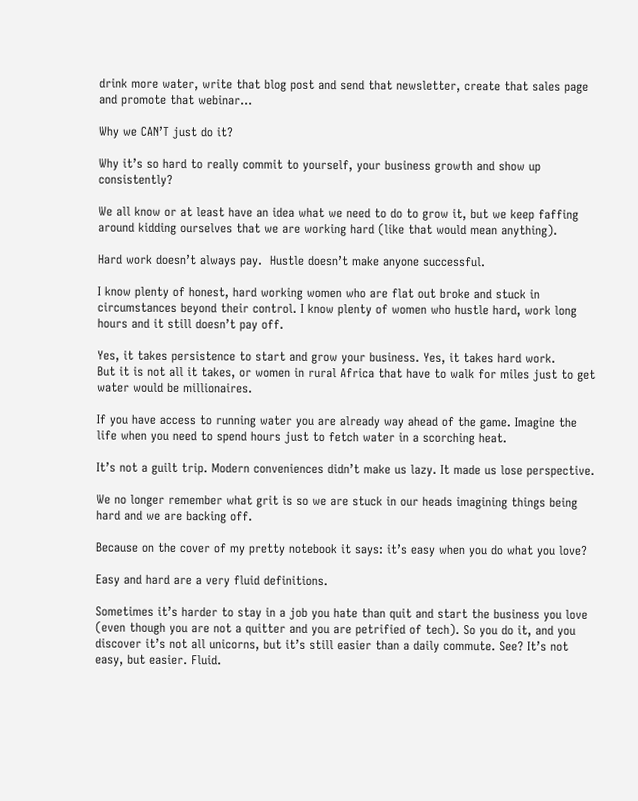drink more water, write that blog post and send that newsletter, create that sales page and promote that webinar…

Why we CAN’T just do it?

Why it’s so hard to really commit to yourself, your business growth and show up consistently?

We all know or at least have an idea what we need to do to grow it, but we keep faffing around kidding ourselves that we are working hard (like that would mean anything).

Hard work doesn’t always pay.  Hustle doesn’t make anyone successful.

I know plenty of honest, hard working women who are flat out broke and stuck in circumstances beyond their control. I know plenty of women who hustle hard, work long hours and it still doesn’t pay off.

Yes, it takes persistence to start and grow your business. Yes, it takes hard work.
But it is not all it takes, or women in rural Africa that have to walk for miles just to get water would be millionaires.

If you have access to running water you are already way ahead of the game. Imagine the life when you need to spend hours just to fetch water in a scorching heat.

It’s not a guilt trip. Modern conveniences didn’t make us lazy. It made us lose perspective.

We no longer remember what grit is so we are stuck in our heads imagining things being hard and we are backing off.

Because on the cover of my pretty notebook it says: it’s easy when you do what you love?

Easy and hard are a very fluid definitions.

Sometimes it’s harder to stay in a job you hate than quit and start the business you love (even though you are not a quitter and you are petrified of tech). So you do it, and you discover it’s not all unicorns, but it’s still easier than a daily commute. See? It’s not easy, but easier. Fluid.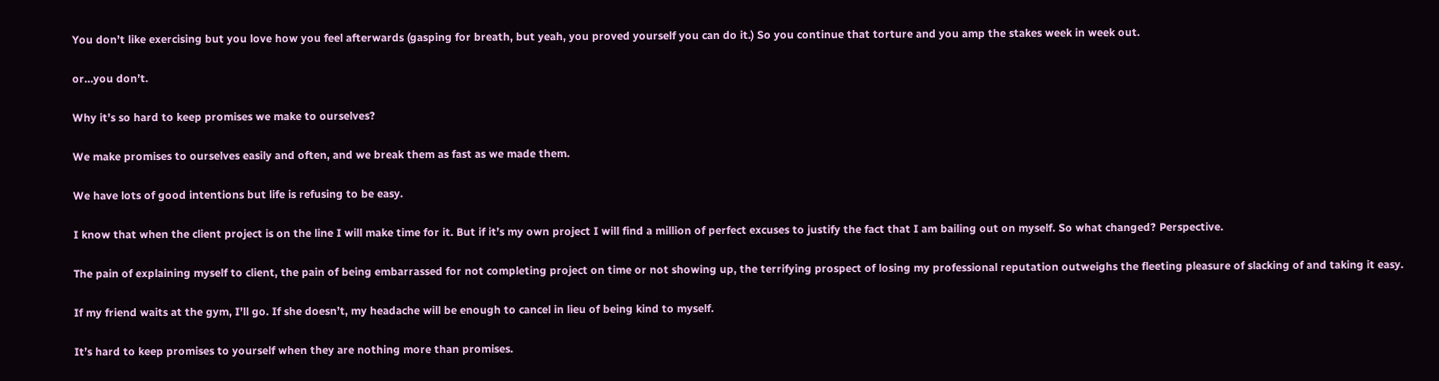You don’t like exercising but you love how you feel afterwards (gasping for breath, but yeah, you proved yourself you can do it.) So you continue that torture and you amp the stakes week in week out.

or…you don’t.

Why it’s so hard to keep promises we make to ourselves?

We make promises to ourselves easily and often, and we break them as fast as we made them.

We have lots of good intentions but life is refusing to be easy.

I know that when the client project is on the line I will make time for it. But if it’s my own project I will find a million of perfect excuses to justify the fact that I am bailing out on myself. So what changed? Perspective.

The pain of explaining myself to client, the pain of being embarrassed for not completing project on time or not showing up, the terrifying prospect of losing my professional reputation outweighs the fleeting pleasure of slacking of and taking it easy.

If my friend waits at the gym, I’ll go. If she doesn’t, my headache will be enough to cancel in lieu of being kind to myself.

It’s hard to keep promises to yourself when they are nothing more than promises.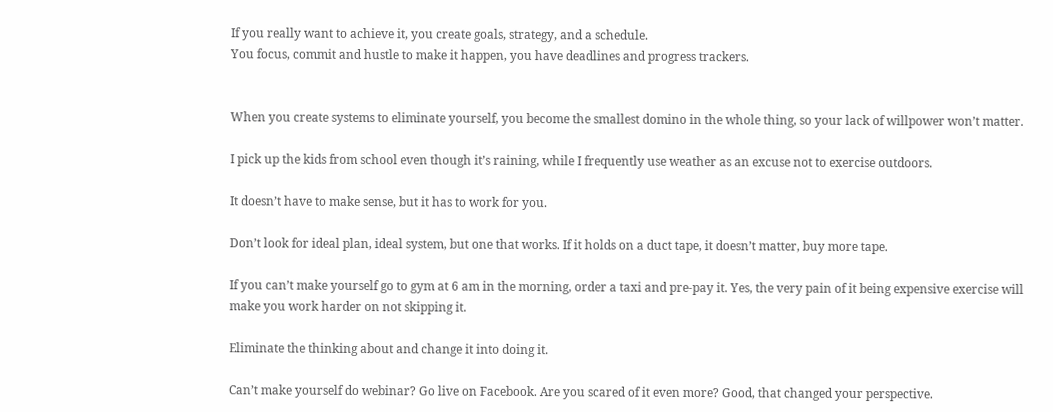If you really want to achieve it, you create goals, strategy, and a schedule.
You focus, commit and hustle to make it happen, you have deadlines and progress trackers.


When you create systems to eliminate yourself, you become the smallest domino in the whole thing, so your lack of willpower won’t matter.

I pick up the kids from school even though it’s raining, while I frequently use weather as an excuse not to exercise outdoors.

It doesn’t have to make sense, but it has to work for you.

Don’t look for ideal plan, ideal system, but one that works. If it holds on a duct tape, it doesn’t matter, buy more tape.

If you can’t make yourself go to gym at 6 am in the morning, order a taxi and pre-pay it. Yes, the very pain of it being expensive exercise will make you work harder on not skipping it.

Eliminate the thinking about and change it into doing it.

Can’t make yourself do webinar? Go live on Facebook. Are you scared of it even more? Good, that changed your perspective.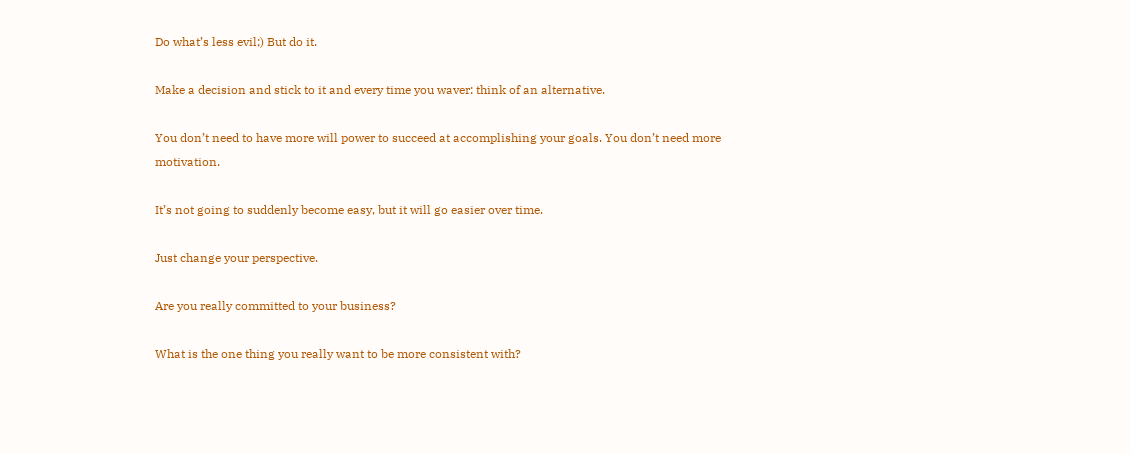Do what’s less evil;) But do it.

Make a decision and stick to it and every time you waver: think of an alternative.

You don’t need to have more will power to succeed at accomplishing your goals. You don’t need more motivation.

It’s not going to suddenly become easy, but it will go easier over time.

Just change your perspective.

Are you really committed to your business?

What is the one thing you really want to be more consistent with?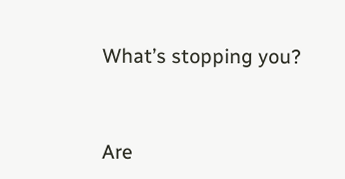What’s stopping you?


Are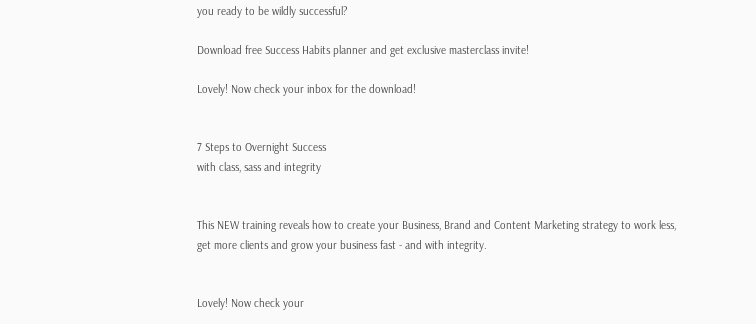you ready to be wildly successful?

Download free Success Habits planner and get exclusive masterclass invite!

Lovely! Now check your inbox for the download!


7 Steps to Overnight Success
with class, sass and integrity


This NEW training reveals how to create your Business, Brand and Content Marketing strategy to work less, get more clients and grow your business fast - and with integrity.


Lovely! Now check your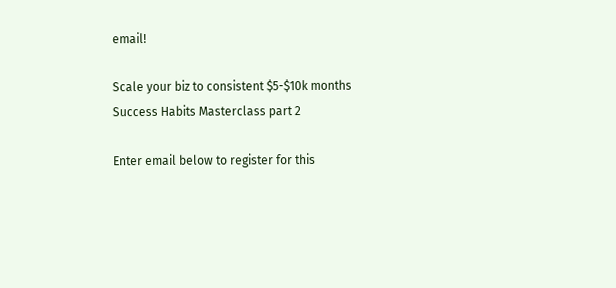email!

Scale your biz to consistent $5-$10k months
Success Habits Masterclass part 2

Enter email below to register for this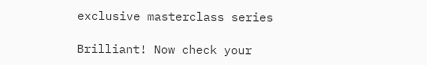exclusive masterclass series

Brilliant! Now check your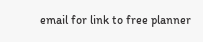email for link to free planner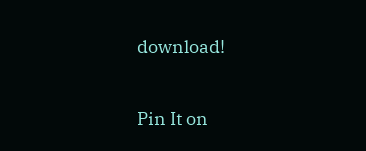download!

Pin It on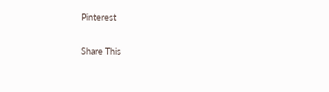Pinterest

Share This